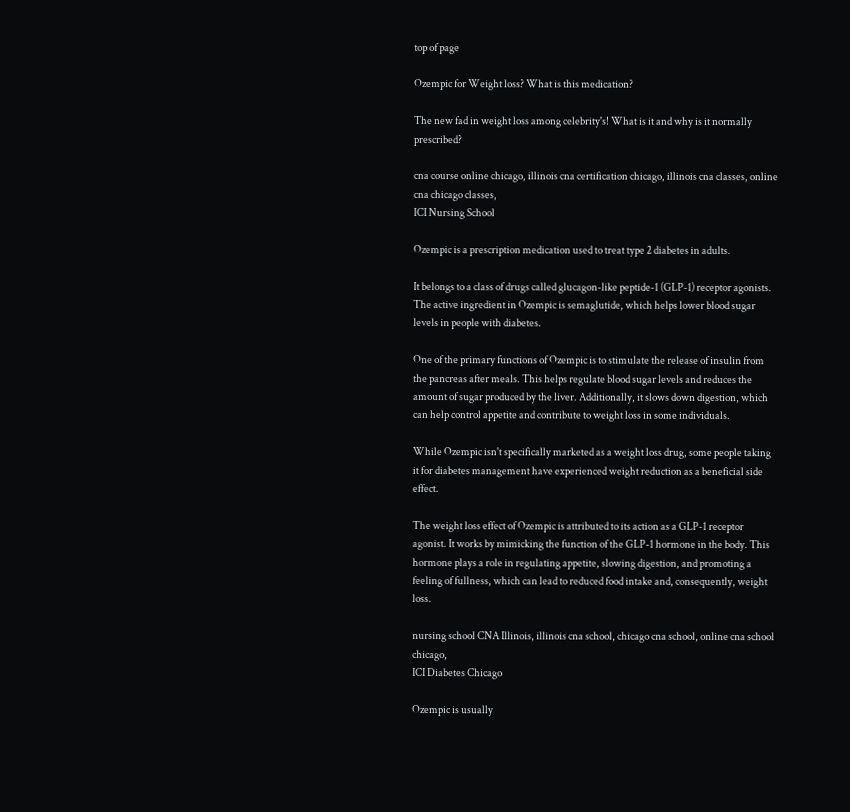top of page

Ozempic for Weight loss? What is this medication?

The new fad in weight loss among celebrity's! What is it and why is it normally prescribed?

cna course online chicago, illinois cna certification chicago, illinois cna classes, online cna chicago classes,
ICI Nursing School

Ozempic is a prescription medication used to treat type 2 diabetes in adults.

It belongs to a class of drugs called glucagon-like peptide-1 (GLP-1) receptor agonists. The active ingredient in Ozempic is semaglutide, which helps lower blood sugar levels in people with diabetes.

One of the primary functions of Ozempic is to stimulate the release of insulin from the pancreas after meals. This helps regulate blood sugar levels and reduces the amount of sugar produced by the liver. Additionally, it slows down digestion, which can help control appetite and contribute to weight loss in some individuals.

While Ozempic isn't specifically marketed as a weight loss drug, some people taking it for diabetes management have experienced weight reduction as a beneficial side effect.

The weight loss effect of Ozempic is attributed to its action as a GLP-1 receptor agonist. It works by mimicking the function of the GLP-1 hormone in the body. This hormone plays a role in regulating appetite, slowing digestion, and promoting a feeling of fullness, which can lead to reduced food intake and, consequently, weight loss.

nursing school CNA Illinois, illinois cna school, chicago cna school, online cna school chicago,
ICI Diabetes Chicago

Ozempic is usually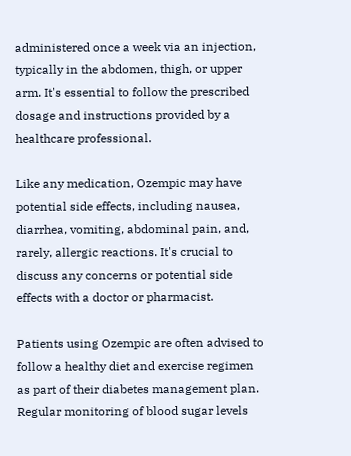administered once a week via an injection, typically in the abdomen, thigh, or upper arm. It's essential to follow the prescribed dosage and instructions provided by a healthcare professional.

Like any medication, Ozempic may have potential side effects, including nausea, diarrhea, vomiting, abdominal pain, and, rarely, allergic reactions. It's crucial to discuss any concerns or potential side effects with a doctor or pharmacist.

Patients using Ozempic are often advised to follow a healthy diet and exercise regimen as part of their diabetes management plan. Regular monitoring of blood sugar levels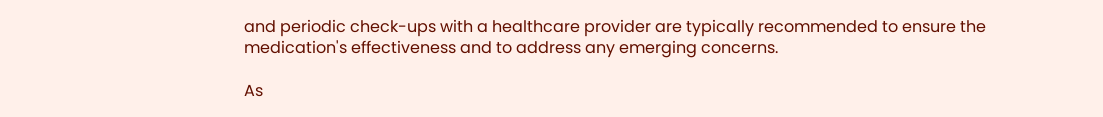and periodic check-ups with a healthcare provider are typically recommended to ensure the medication's effectiveness and to address any emerging concerns.

As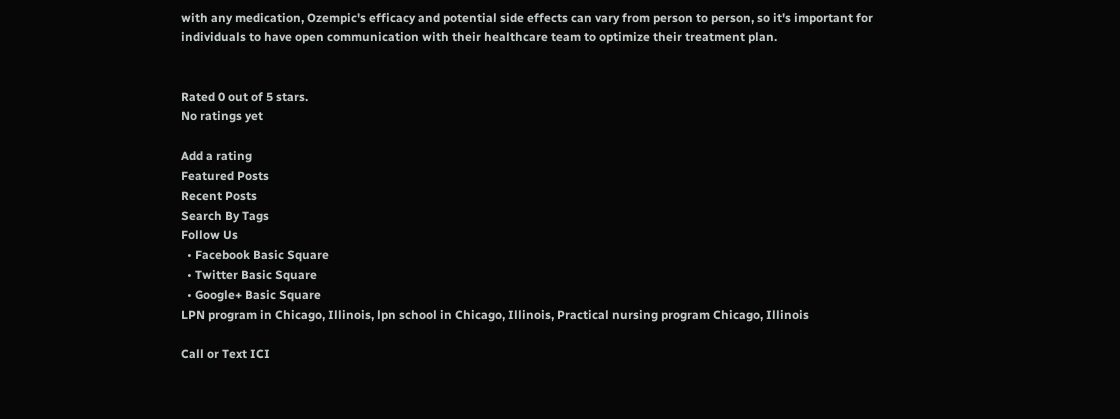with any medication, Ozempic's efficacy and potential side effects can vary from person to person, so it's important for individuals to have open communication with their healthcare team to optimize their treatment plan.


Rated 0 out of 5 stars.
No ratings yet

Add a rating
Featured Posts
Recent Posts
Search By Tags
Follow Us
  • Facebook Basic Square
  • Twitter Basic Square
  • Google+ Basic Square
LPN program in Chicago, Illinois, lpn school in Chicago, Illinois, Practical nursing program Chicago, Illinois

Call or Text ICI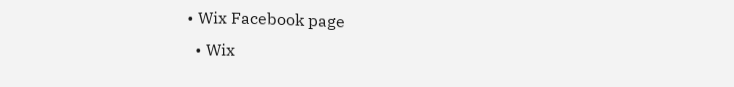• Wix Facebook page
  • Wix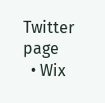Twitter page
  • Wix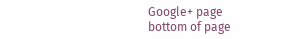Google+ page
bottom of page